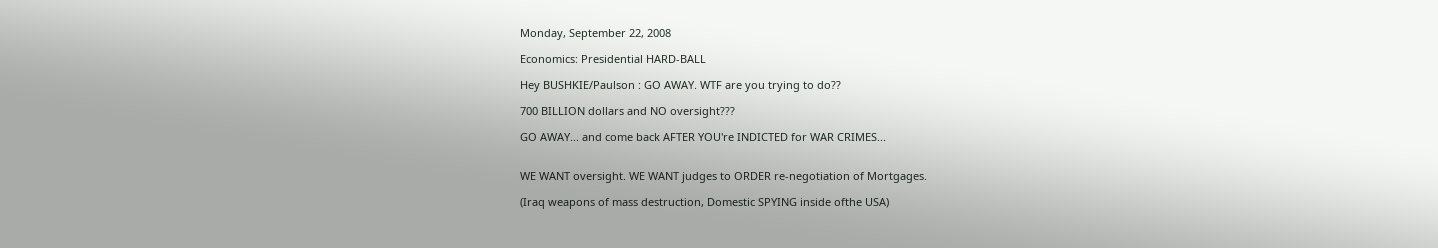Monday, September 22, 2008

Economics: Presidential HARD-BALL

Hey BUSHKIE/Paulson : GO AWAY. WTF are you trying to do??

700 BILLION dollars and NO oversight???

GO AWAY... and come back AFTER YOU're INDICTED for WAR CRIMES...


WE WANT oversight. WE WANT judges to ORDER re-negotiation of Mortgages.

(Iraq weapons of mass destruction, Domestic SPYING inside ofthe USA)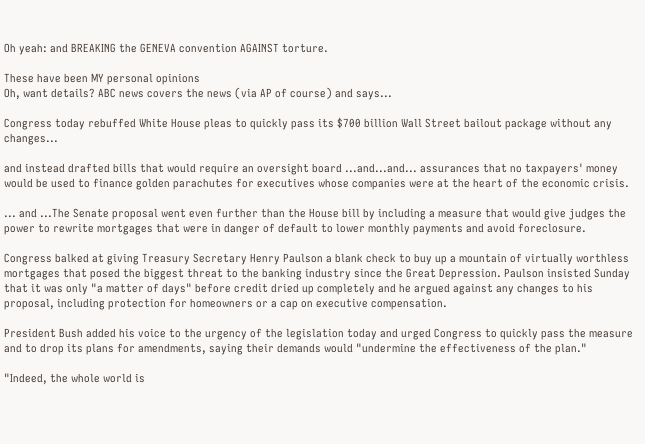Oh yeah: and BREAKING the GENEVA convention AGAINST torture.

These have been MY personal opinions
Oh, want details? ABC news covers the news (via AP of course) and says...

Congress today rebuffed White House pleas to quickly pass its $700 billion Wall Street bailout package without any changes...

and instead drafted bills that would require an oversight board ...and...and... assurances that no taxpayers' money would be used to finance golden parachutes for executives whose companies were at the heart of the economic crisis.

... and ...The Senate proposal went even further than the House bill by including a measure that would give judges the power to rewrite mortgages that were in danger of default to lower monthly payments and avoid foreclosure.

Congress balked at giving Treasury Secretary Henry Paulson a blank check to buy up a mountain of virtually worthless mortgages that posed the biggest threat to the banking industry since the Great Depression. Paulson insisted Sunday that it was only "a matter of days" before credit dried up completely and he argued against any changes to his proposal, including protection for homeowners or a cap on executive compensation.

President Bush added his voice to the urgency of the legislation today and urged Congress to quickly pass the measure and to drop its plans for amendments, saying their demands would "undermine the effectiveness of the plan."

"Indeed, the whole world is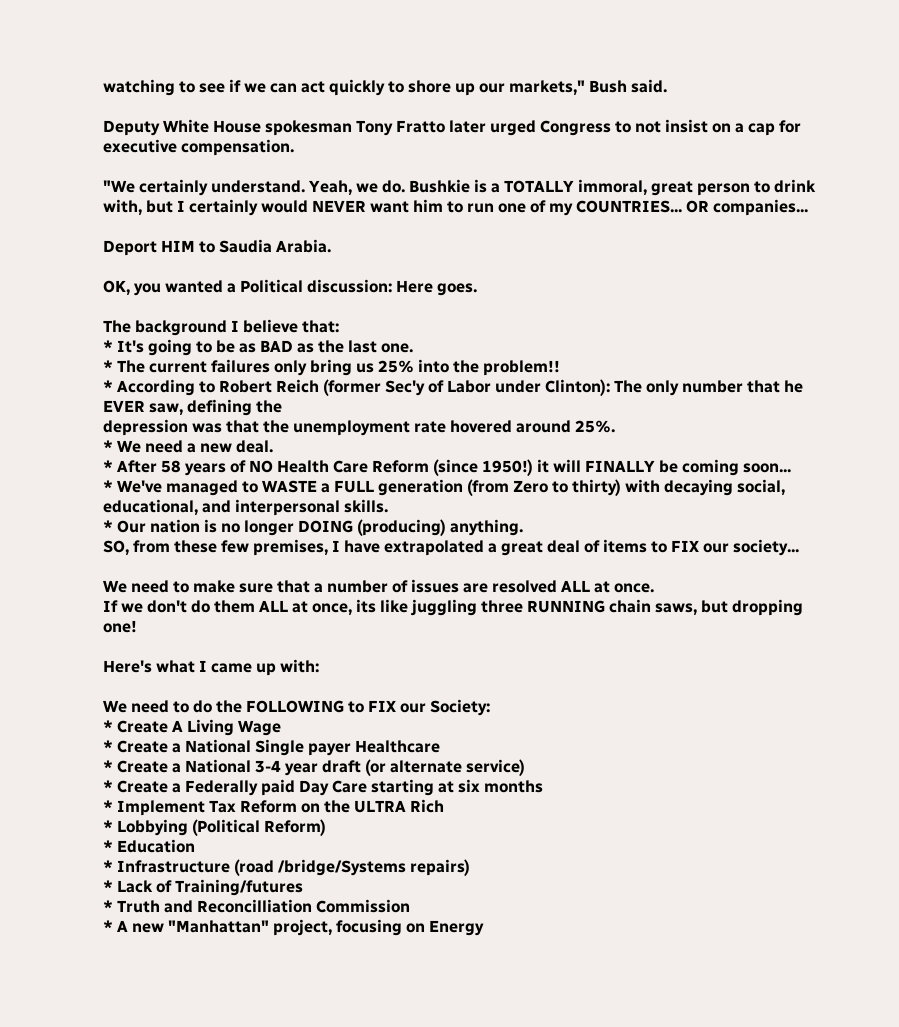watching to see if we can act quickly to shore up our markets," Bush said.

Deputy White House spokesman Tony Fratto later urged Congress to not insist on a cap for executive compensation.

"We certainly understand. Yeah, we do. Bushkie is a TOTALLY immoral, great person to drink with, but I certainly would NEVER want him to run one of my COUNTRIES... OR companies...

Deport HIM to Saudia Arabia.

OK, you wanted a Political discussion: Here goes.

The background I believe that:
* It's going to be as BAD as the last one.
* The current failures only bring us 25% into the problem!!
* According to Robert Reich (former Sec'y of Labor under Clinton): The only number that he EVER saw, defining the
depression was that the unemployment rate hovered around 25%.
* We need a new deal.
* After 58 years of NO Health Care Reform (since 1950!) it will FINALLY be coming soon...
* We've managed to WASTE a FULL generation (from Zero to thirty) with decaying social, educational, and interpersonal skills.
* Our nation is no longer DOING (producing) anything.
SO, from these few premises, I have extrapolated a great deal of items to FIX our society...

We need to make sure that a number of issues are resolved ALL at once.
If we don't do them ALL at once, its like juggling three RUNNING chain saws, but dropping one!

Here's what I came up with:

We need to do the FOLLOWING to FIX our Society:
* Create A Living Wage
* Create a National Single payer Healthcare
* Create a National 3-4 year draft (or alternate service)
* Create a Federally paid Day Care starting at six months
* Implement Tax Reform on the ULTRA Rich
* Lobbying (Political Reform)
* Education
* Infrastructure (road /bridge/Systems repairs)
* Lack of Training/futures
* Truth and Reconcilliation Commission
* A new "Manhattan" project, focusing on Energy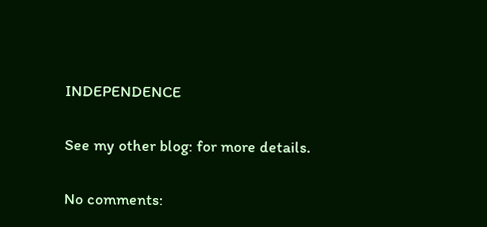INDEPENDENCE

See my other blog: for more details.

No comments: